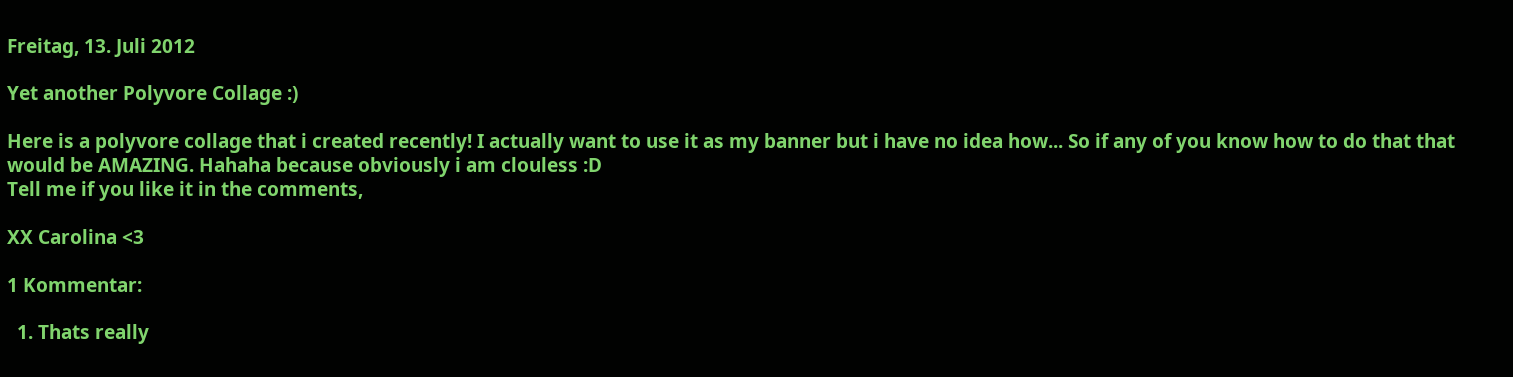Freitag, 13. Juli 2012

Yet another Polyvore Collage :)

Here is a polyvore collage that i created recently! I actually want to use it as my banner but i have no idea how... So if any of you know how to do that that would be AMAZING. Hahaha because obviously i am clouless :D
Tell me if you like it in the comments,

XX Carolina <3

1 Kommentar:

  1. Thats really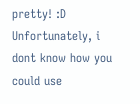pretty! :D Unfortunately, i dont know how you could use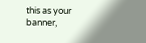this as your banner,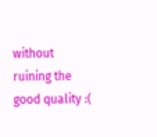without ruining the good quality :(